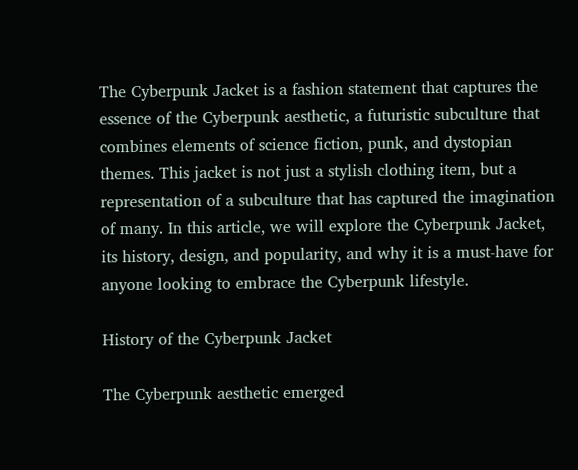The Cyberpunk Jacket is a fashion statement that captures the essence of the Cyberpunk aesthetic, a futuristic subculture that combines elements of science fiction, punk, and dystopian themes. This jacket is not just a stylish clothing item, but a representation of a subculture that has captured the imagination of many. In this article, we will explore the Cyberpunk Jacket, its history, design, and popularity, and why it is a must-have for anyone looking to embrace the Cyberpunk lifestyle.

History of the Cyberpunk Jacket

The Cyberpunk aesthetic emerged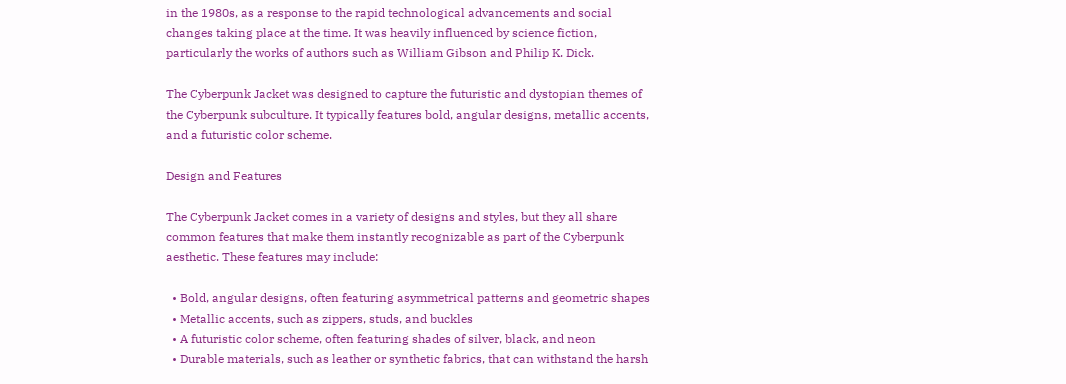in the 1980s, as a response to the rapid technological advancements and social changes taking place at the time. It was heavily influenced by science fiction, particularly the works of authors such as William Gibson and Philip K. Dick.

The Cyberpunk Jacket was designed to capture the futuristic and dystopian themes of the Cyberpunk subculture. It typically features bold, angular designs, metallic accents, and a futuristic color scheme.

Design and Features

The Cyberpunk Jacket comes in a variety of designs and styles, but they all share common features that make them instantly recognizable as part of the Cyberpunk aesthetic. These features may include:

  • Bold, angular designs, often featuring asymmetrical patterns and geometric shapes
  • Metallic accents, such as zippers, studs, and buckles
  • A futuristic color scheme, often featuring shades of silver, black, and neon
  • Durable materials, such as leather or synthetic fabrics, that can withstand the harsh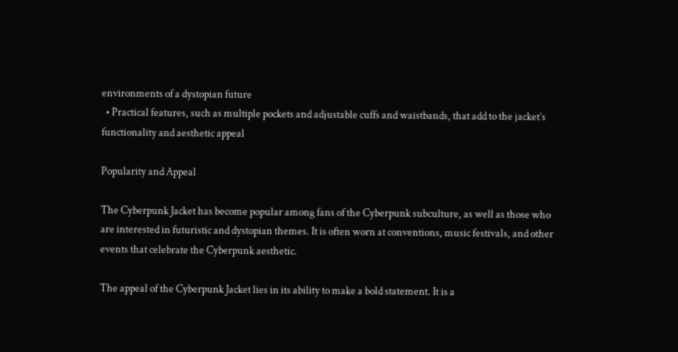environments of a dystopian future
  • Practical features, such as multiple pockets and adjustable cuffs and waistbands, that add to the jacket’s functionality and aesthetic appeal

Popularity and Appeal

The Cyberpunk Jacket has become popular among fans of the Cyberpunk subculture, as well as those who are interested in futuristic and dystopian themes. It is often worn at conventions, music festivals, and other events that celebrate the Cyberpunk aesthetic.

The appeal of the Cyberpunk Jacket lies in its ability to make a bold statement. It is a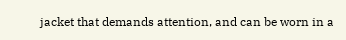jacket that demands attention, and can be worn in a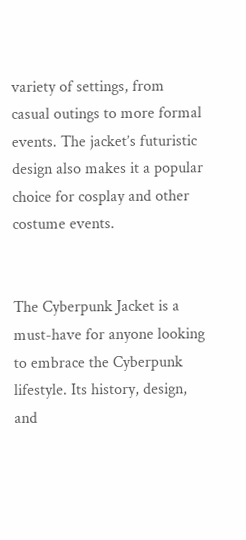variety of settings, from casual outings to more formal events. The jacket’s futuristic design also makes it a popular choice for cosplay and other costume events.


The Cyberpunk Jacket is a must-have for anyone looking to embrace the Cyberpunk lifestyle. Its history, design, and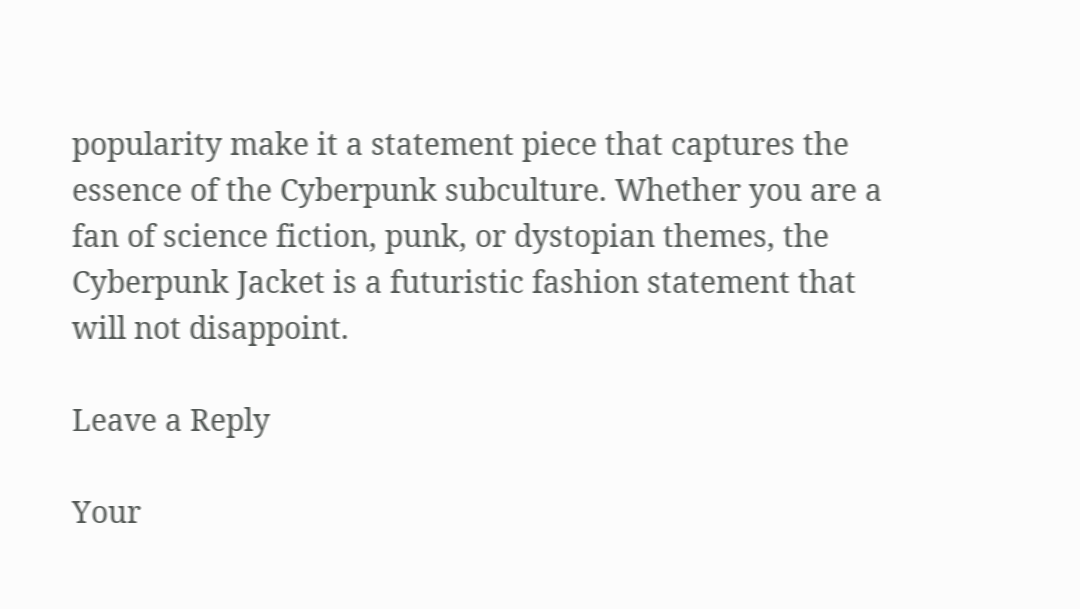popularity make it a statement piece that captures the essence of the Cyberpunk subculture. Whether you are a fan of science fiction, punk, or dystopian themes, the Cyberpunk Jacket is a futuristic fashion statement that will not disappoint.

Leave a Reply

Your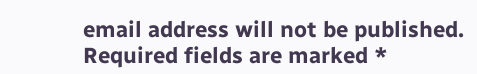email address will not be published. Required fields are marked *